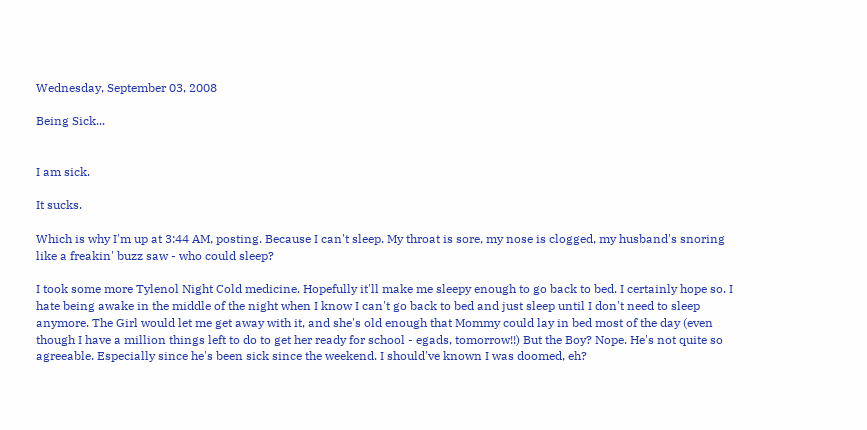Wednesday, September 03, 2008

Being Sick...


I am sick.

It sucks.

Which is why I'm up at 3:44 AM, posting. Because I can't sleep. My throat is sore, my nose is clogged, my husband's snoring like a freakin' buzz saw - who could sleep?

I took some more Tylenol Night Cold medicine. Hopefully it'll make me sleepy enough to go back to bed. I certainly hope so. I hate being awake in the middle of the night when I know I can't go back to bed and just sleep until I don't need to sleep anymore. The Girl would let me get away with it, and she's old enough that Mommy could lay in bed most of the day (even though I have a million things left to do to get her ready for school - egads, tomorrow!!) But the Boy? Nope. He's not quite so agreeable. Especially since he's been sick since the weekend. I should've known I was doomed, eh?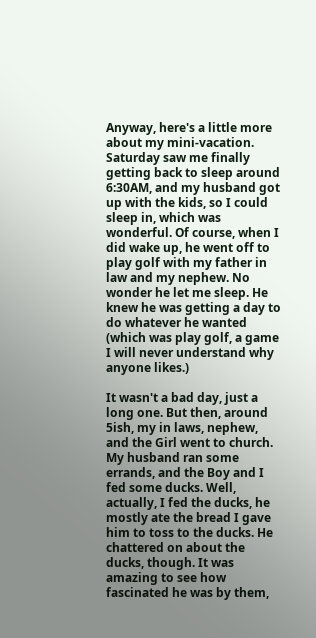Anyway, here's a little more about my mini-vacation. Saturday saw me finally getting back to sleep around 6:30AM, and my husband got up with the kids, so I could sleep in, which was wonderful. Of course, when I did wake up, he went off to play golf with my father in law and my nephew. No wonder he let me sleep. He knew he was getting a day to do whatever he wanted (which was play golf, a game I will never understand why anyone likes.)

It wasn't a bad day, just a long one. But then, around 5ish, my in laws, nephew, and the Girl went to church. My husband ran some errands, and the Boy and I fed some ducks. Well, actually, I fed the ducks, he mostly ate the bread I gave him to toss to the ducks. He chattered on about the ducks, though. It was amazing to see how fascinated he was by them,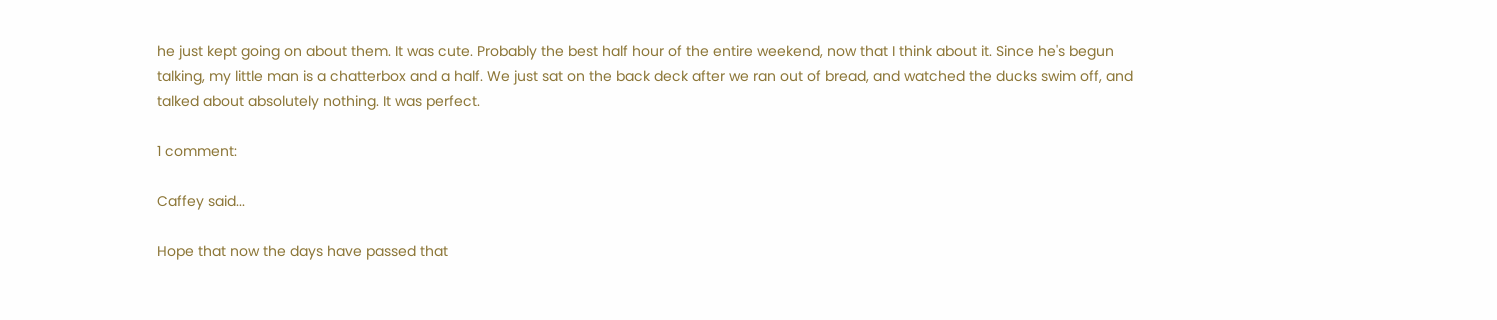he just kept going on about them. It was cute. Probably the best half hour of the entire weekend, now that I think about it. Since he's begun talking, my little man is a chatterbox and a half. We just sat on the back deck after we ran out of bread, and watched the ducks swim off, and talked about absolutely nothing. It was perfect.

1 comment:

Caffey said...

Hope that now the days have passed that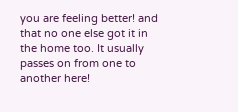you are feeling better! and that no one else got it in the home too. It usually passes on from one to another here!